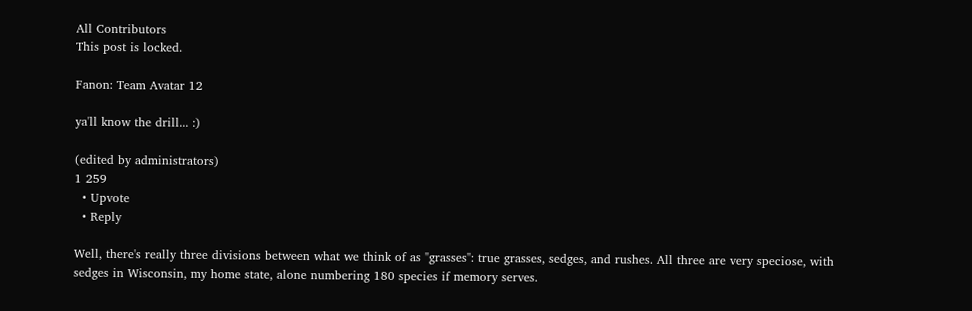All Contributors
This post is locked.

Fanon: Team Avatar 12

ya'll know the drill... :)

(edited by administrators)
1 259
  • Upvote
  • Reply

Well, there's really three divisions between what we think of as "grasses": true grasses, sedges, and rushes. All three are very speciose, with sedges in Wisconsin, my home state, alone numbering 180 species if memory serves.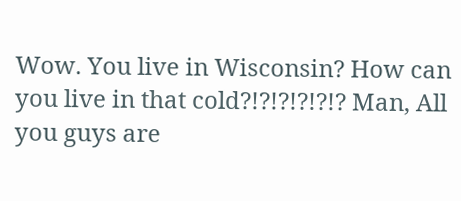Wow. You live in Wisconsin? How can you live in that cold?!?!?!?!?!? Man, All you guys are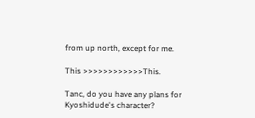from up north, except for me.

This >>>>>>>>>>>>This.

Tanc, do you have any plans for Kyoshidude's character?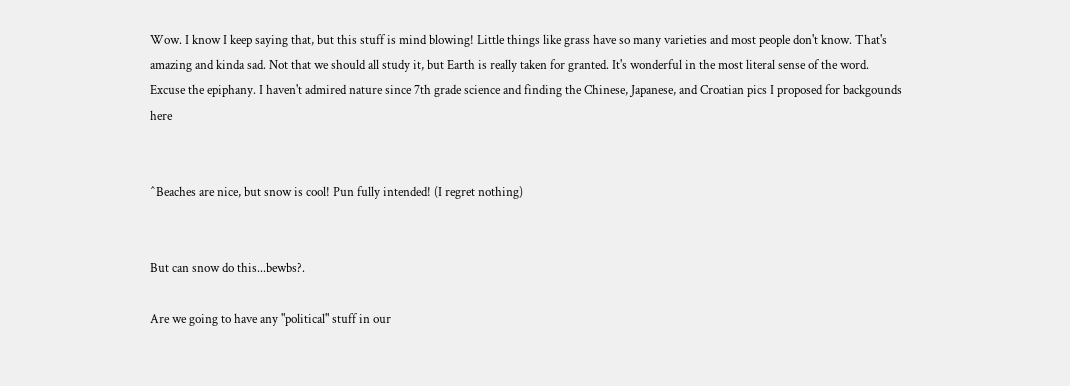Wow. I know I keep saying that, but this stuff is mind blowing! Little things like grass have so many varieties and most people don't know. That's amazing and kinda sad. Not that we should all study it, but Earth is really taken for granted. It's wonderful in the most literal sense of the word. Excuse the epiphany. I haven't admired nature since 7th grade science and finding the Chinese, Japanese, and Croatian pics I proposed for backgounds here


^Beaches are nice, but snow is cool! Pun fully intended! (I regret nothing)


But can snow do this...bewbs?.

Are we going to have any "political" stuff in our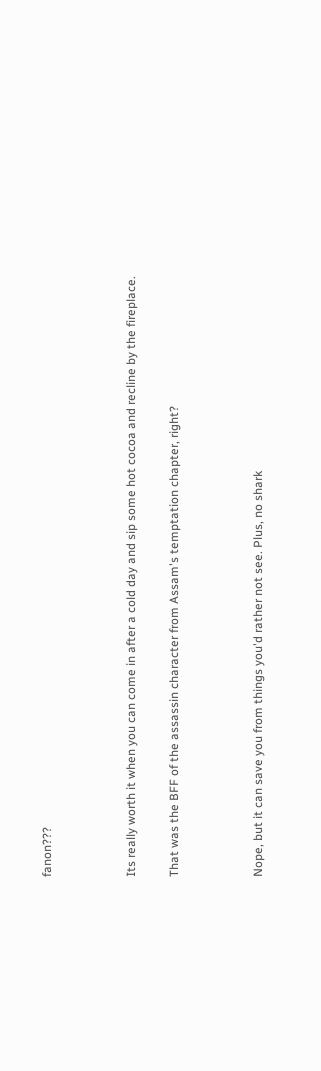fanon???



Its really worth it when you can come in after a cold day and sip some hot cocoa and recline by the fireplace.

That was the BFF of the assassin character from Assam's temptation chapter, right?



Nope, but it can save you from things you'd rather not see. Plus, no shark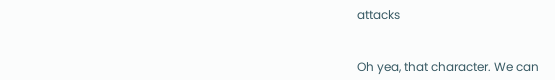attacks


Oh yea, that character. We can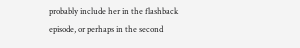probably include her in the flashback episode, or perhaps in the second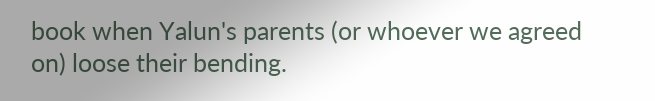book when Yalun's parents (or whoever we agreed on) loose their bending.